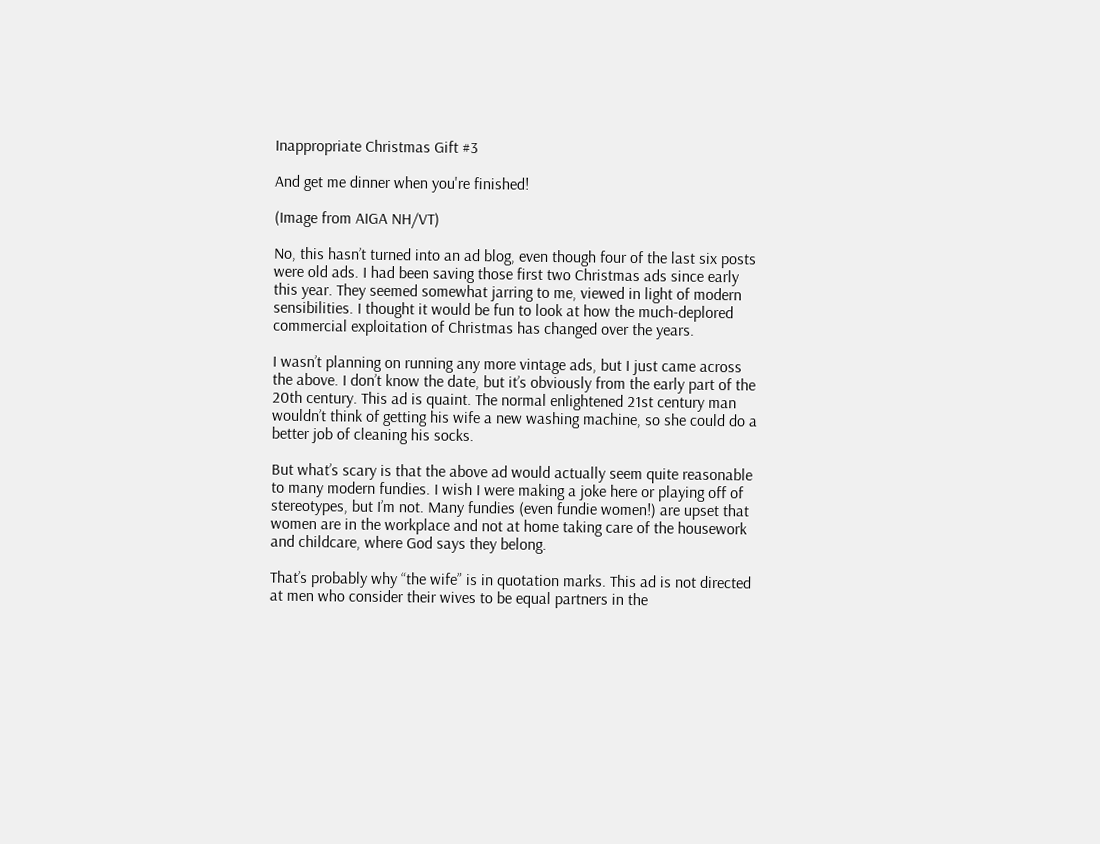Inappropriate Christmas Gift #3

And get me dinner when you're finished!

(Image from AIGA NH/VT)

No, this hasn’t turned into an ad blog, even though four of the last six posts were old ads. I had been saving those first two Christmas ads since early this year. They seemed somewhat jarring to me, viewed in light of modern sensibilities. I thought it would be fun to look at how the much-deplored commercial exploitation of Christmas has changed over the years.

I wasn’t planning on running any more vintage ads, but I just came across the above. I don’t know the date, but it’s obviously from the early part of the 20th century. This ad is quaint. The normal enlightened 21st century man wouldn’t think of getting his wife a new washing machine, so she could do a better job of cleaning his socks.

But what’s scary is that the above ad would actually seem quite reasonable to many modern fundies. I wish I were making a joke here or playing off of stereotypes, but I’m not. Many fundies (even fundie women!) are upset that women are in the workplace and not at home taking care of the housework and childcare, where God says they belong.

That’s probably why “the wife” is in quotation marks. This ad is not directed at men who consider their wives to be equal partners in the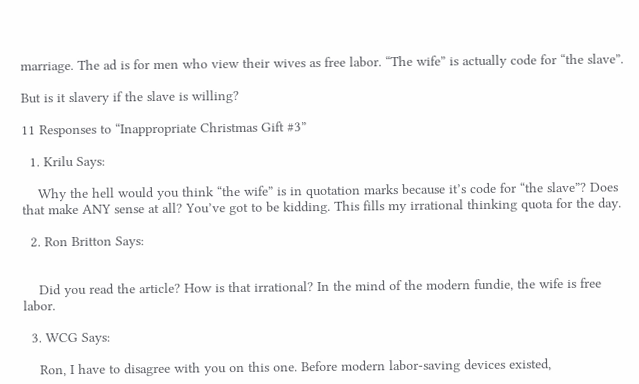marriage. The ad is for men who view their wives as free labor. “The wife” is actually code for “the slave”.

But is it slavery if the slave is willing?

11 Responses to “Inappropriate Christmas Gift #3”

  1. Krilu Says:

    Why the hell would you think “the wife” is in quotation marks because it’s code for “the slave”? Does that make ANY sense at all? You’ve got to be kidding. This fills my irrational thinking quota for the day.

  2. Ron Britton Says:


    Did you read the article? How is that irrational? In the mind of the modern fundie, the wife is free labor.

  3. WCG Says:

    Ron, I have to disagree with you on this one. Before modern labor-saving devices existed,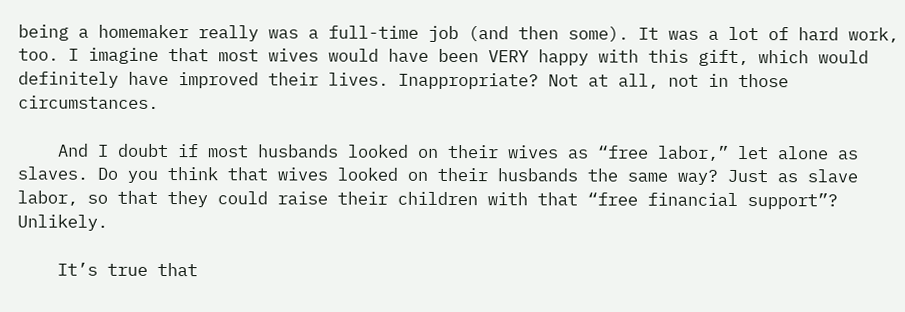being a homemaker really was a full-time job (and then some). It was a lot of hard work, too. I imagine that most wives would have been VERY happy with this gift, which would definitely have improved their lives. Inappropriate? Not at all, not in those circumstances.

    And I doubt if most husbands looked on their wives as “free labor,” let alone as slaves. Do you think that wives looked on their husbands the same way? Just as slave labor, so that they could raise their children with that “free financial support”? Unlikely.

    It’s true that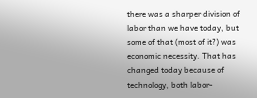there was a sharper division of labor than we have today, but some of that (most of it?) was economic necessity. That has changed today because of technology, both labor-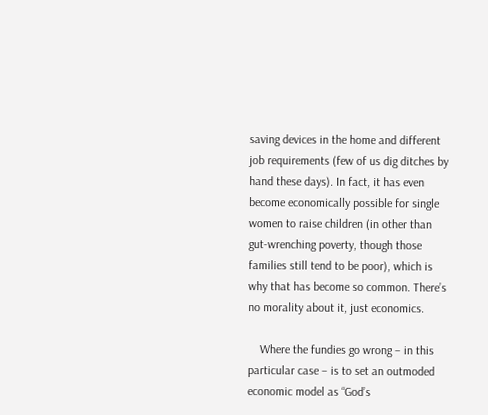saving devices in the home and different job requirements (few of us dig ditches by hand these days). In fact, it has even become economically possible for single women to raise children (in other than gut-wrenching poverty, though those families still tend to be poor), which is why that has become so common. There’s no morality about it, just economics.

    Where the fundies go wrong – in this particular case – is to set an outmoded economic model as “God’s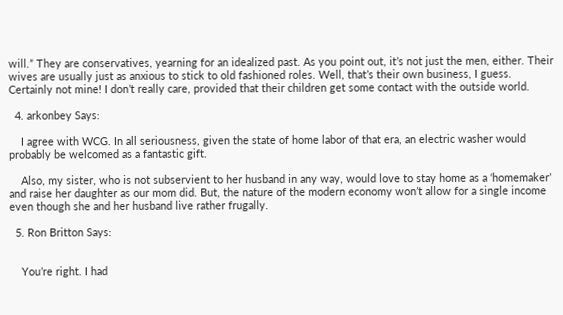will.” They are conservatives, yearning for an idealized past. As you point out, it’s not just the men, either. Their wives are usually just as anxious to stick to old fashioned roles. Well, that’s their own business, I guess. Certainly not mine! I don’t really care, provided that their children get some contact with the outside world.

  4. arkonbey Says:

    I agree with WCG. In all seriousness, given the state of home labor of that era, an electric washer would probably be welcomed as a fantastic gift.

    Also, my sister, who is not subservient to her husband in any way, would love to stay home as a ‘homemaker’ and raise her daughter as our mom did. But, the nature of the modern economy won’t allow for a single income even though she and her husband live rather frugally.

  5. Ron Britton Says:


    You’re right. I had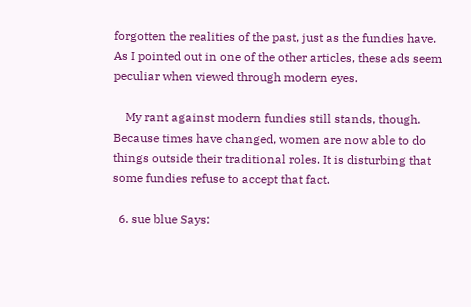forgotten the realities of the past, just as the fundies have. As I pointed out in one of the other articles, these ads seem peculiar when viewed through modern eyes.

    My rant against modern fundies still stands, though. Because times have changed, women are now able to do things outside their traditional roles. It is disturbing that some fundies refuse to accept that fact.

  6. sue blue Says: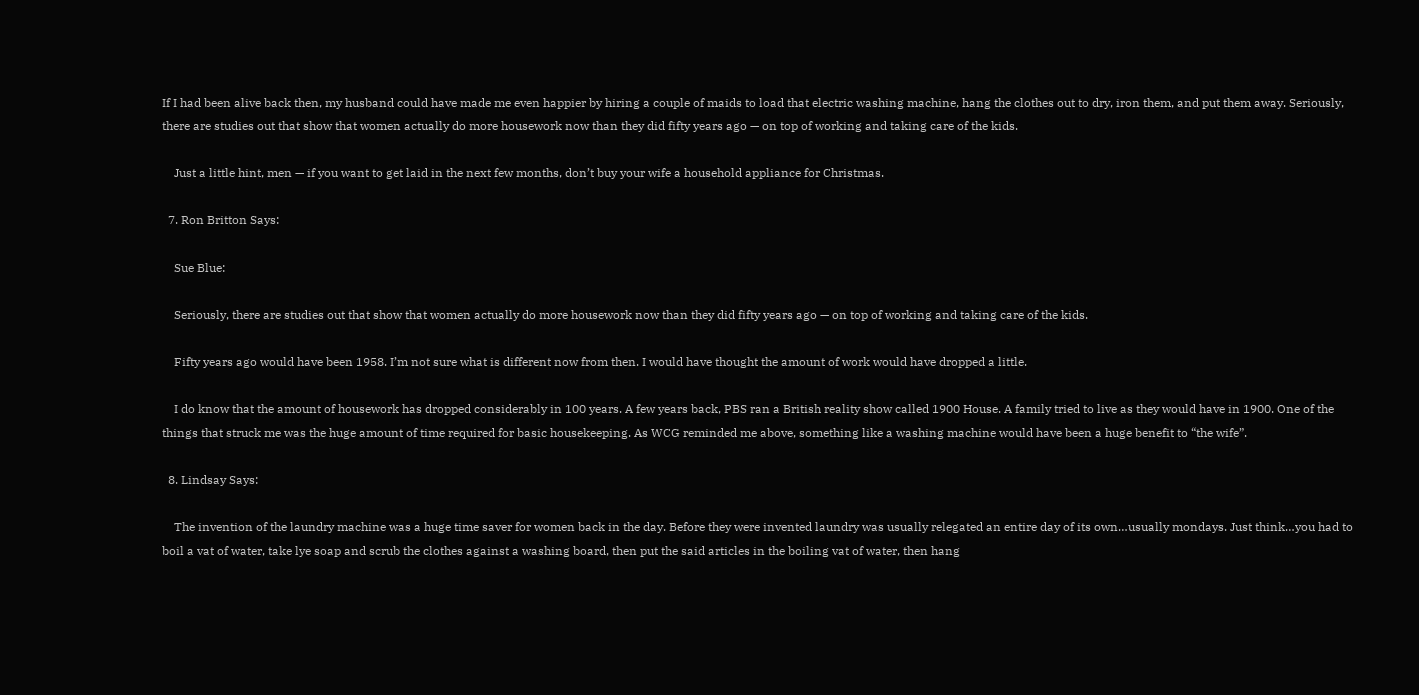If I had been alive back then, my husband could have made me even happier by hiring a couple of maids to load that electric washing machine, hang the clothes out to dry, iron them, and put them away. Seriously, there are studies out that show that women actually do more housework now than they did fifty years ago — on top of working and taking care of the kids.

    Just a little hint, men — if you want to get laid in the next few months, don’t buy your wife a household appliance for Christmas.

  7. Ron Britton Says:

    Sue Blue:

    Seriously, there are studies out that show that women actually do more housework now than they did fifty years ago — on top of working and taking care of the kids.

    Fifty years ago would have been 1958. I’m not sure what is different now from then. I would have thought the amount of work would have dropped a little.

    I do know that the amount of housework has dropped considerably in 100 years. A few years back, PBS ran a British reality show called 1900 House. A family tried to live as they would have in 1900. One of the things that struck me was the huge amount of time required for basic housekeeping. As WCG reminded me above, something like a washing machine would have been a huge benefit to “the wife”.

  8. Lindsay Says:

    The invention of the laundry machine was a huge time saver for women back in the day. Before they were invented laundry was usually relegated an entire day of its own…usually mondays. Just think…you had to boil a vat of water, take lye soap and scrub the clothes against a washing board, then put the said articles in the boiling vat of water, then hang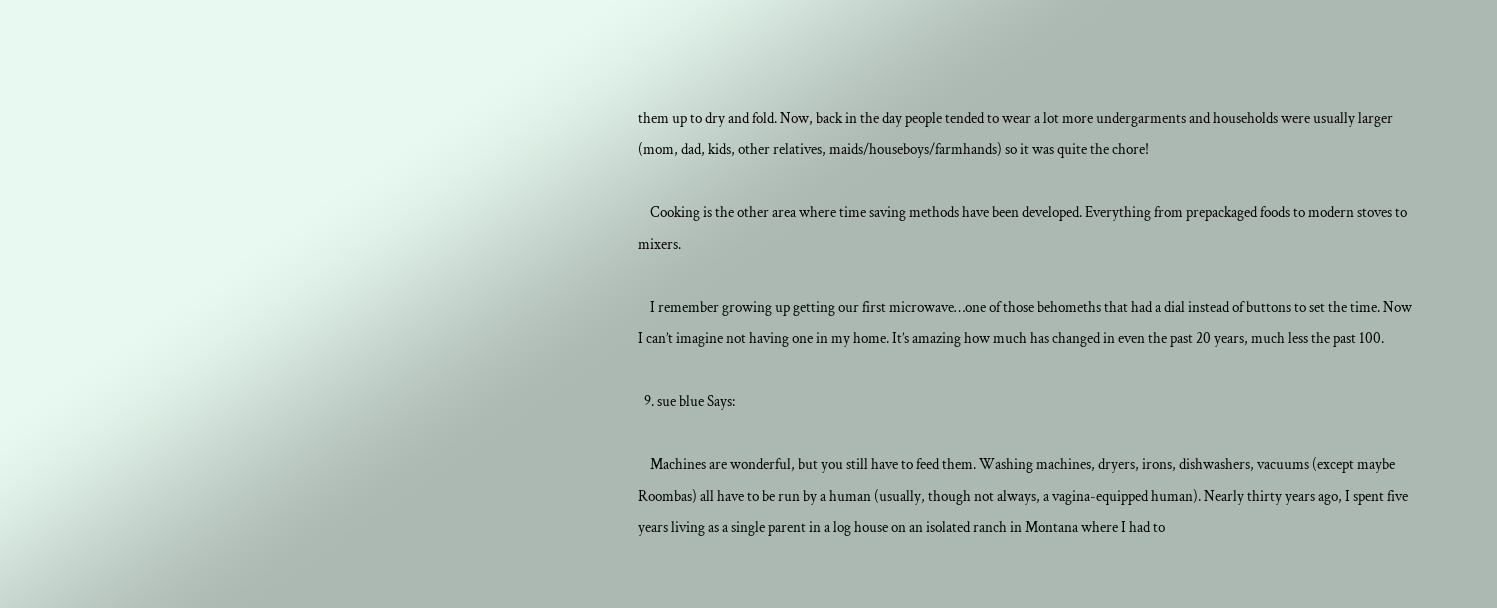them up to dry and fold. Now, back in the day people tended to wear a lot more undergarments and households were usually larger (mom, dad, kids, other relatives, maids/houseboys/farmhands) so it was quite the chore!

    Cooking is the other area where time saving methods have been developed. Everything from prepackaged foods to modern stoves to mixers.

    I remember growing up getting our first microwave…one of those behomeths that had a dial instead of buttons to set the time. Now I can’t imagine not having one in my home. It’s amazing how much has changed in even the past 20 years, much less the past 100.

  9. sue blue Says:

    Machines are wonderful, but you still have to feed them. Washing machines, dryers, irons, dishwashers, vacuums (except maybe Roombas) all have to be run by a human (usually, though not always, a vagina-equipped human). Nearly thirty years ago, I spent five years living as a single parent in a log house on an isolated ranch in Montana where I had to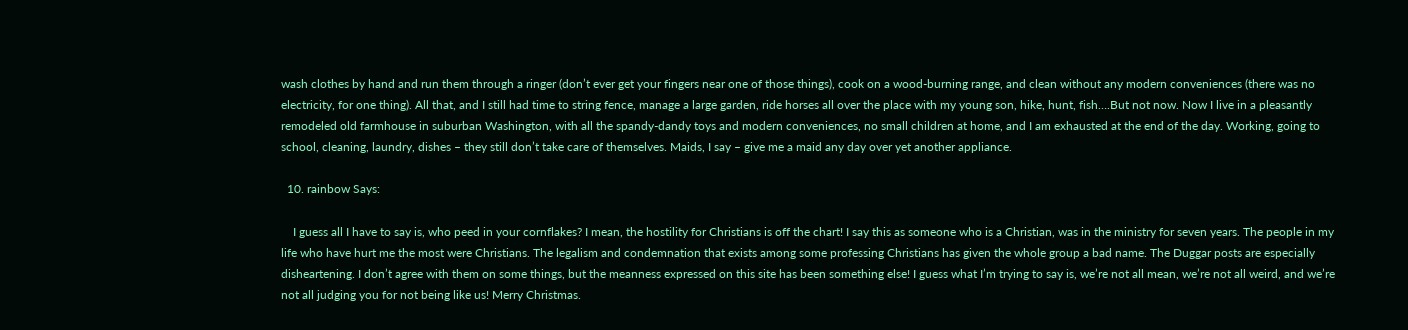wash clothes by hand and run them through a ringer (don’t ever get your fingers near one of those things), cook on a wood-burning range, and clean without any modern conveniences (there was no electricity, for one thing). All that, and I still had time to string fence, manage a large garden, ride horses all over the place with my young son, hike, hunt, fish….But not now. Now I live in a pleasantly remodeled old farmhouse in suburban Washington, with all the spandy-dandy toys and modern conveniences, no small children at home, and I am exhausted at the end of the day. Working, going to school, cleaning, laundry, dishes – they still don’t take care of themselves. Maids, I say – give me a maid any day over yet another appliance.

  10. rainbow Says:

    I guess all I have to say is, who peed in your cornflakes? I mean, the hostility for Christians is off the chart! I say this as someone who is a Christian, was in the ministry for seven years. The people in my life who have hurt me the most were Christians. The legalism and condemnation that exists among some professing Christians has given the whole group a bad name. The Duggar posts are especially disheartening. I don’t agree with them on some things, but the meanness expressed on this site has been something else! I guess what I’m trying to say is, we’re not all mean, we’re not all weird, and we’re not all judging you for not being like us! Merry Christmas.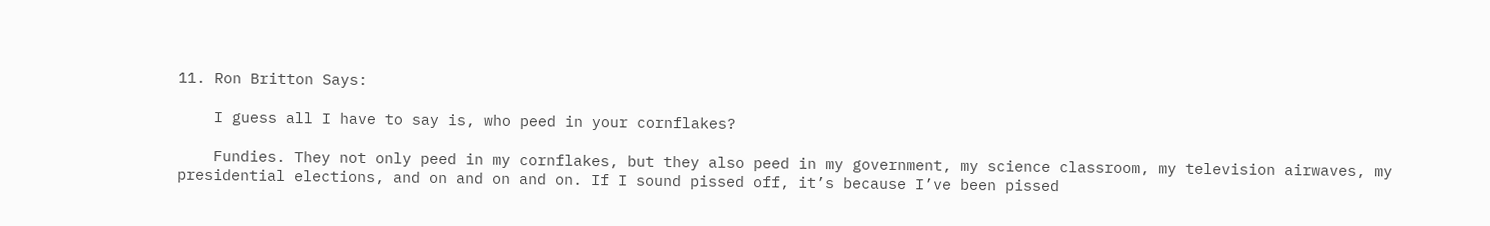11. Ron Britton Says:

    I guess all I have to say is, who peed in your cornflakes?

    Fundies. They not only peed in my cornflakes, but they also peed in my government, my science classroom, my television airwaves, my presidential elections, and on and on and on. If I sound pissed off, it’s because I’ve been pissed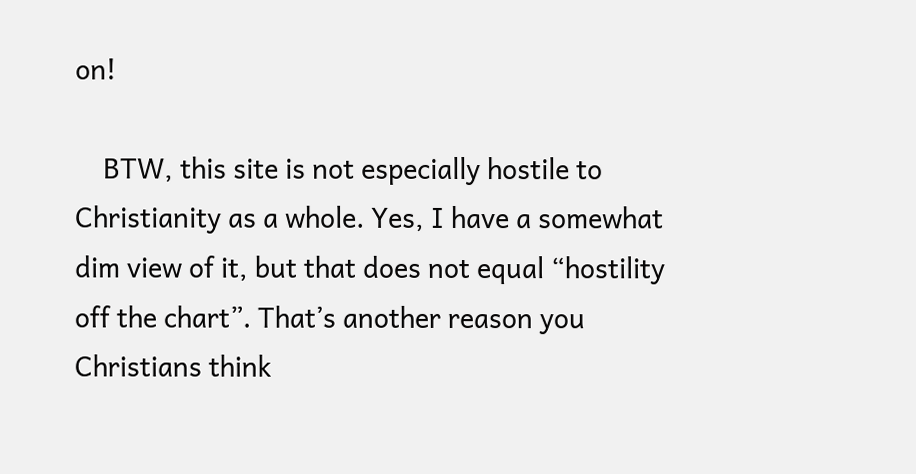on!

    BTW, this site is not especially hostile to Christianity as a whole. Yes, I have a somewhat dim view of it, but that does not equal “hostility off the chart”. That’s another reason you Christians think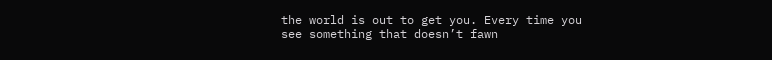the world is out to get you. Every time you see something that doesn’t fawn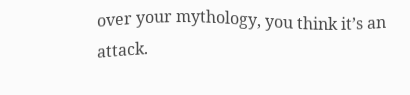over your mythology, you think it’s an attack.